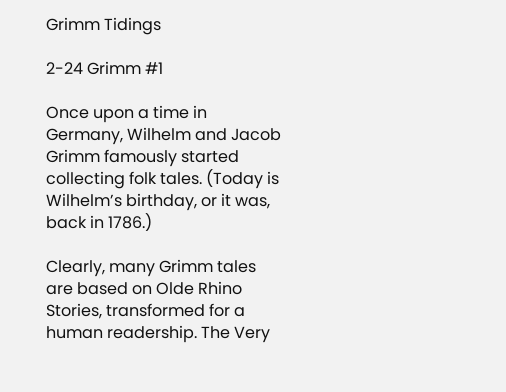Grimm Tidings

2-24 Grimm #1

Once upon a time in Germany, Wilhelm and Jacob Grimm famously started collecting folk tales. (Today is Wilhelm’s birthday, or it was, back in 1786.)

Clearly, many Grimm tales are based on Olde Rhino Stories, transformed for a human readership. The Very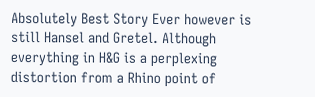Absolutely Best Story Ever however is still Hansel and Gretel. Although everything in H&G is a perplexing distortion from a Rhino point of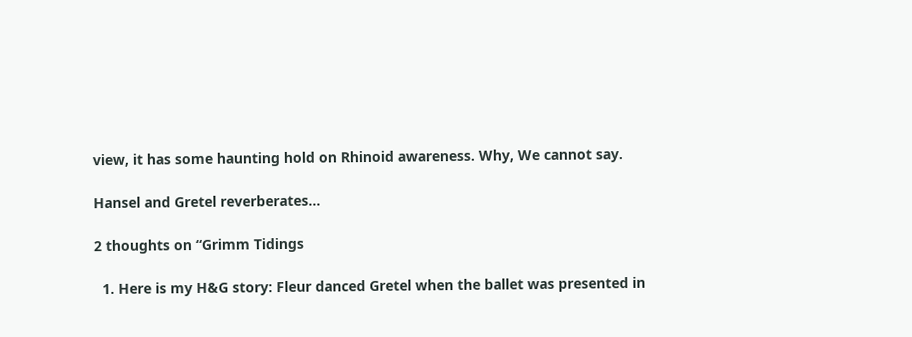view, it has some haunting hold on Rhinoid awareness. Why, We cannot say.

Hansel and Gretel reverberates…

2 thoughts on “Grimm Tidings

  1. Here is my H&G story: Fleur danced Gretel when the ballet was presented in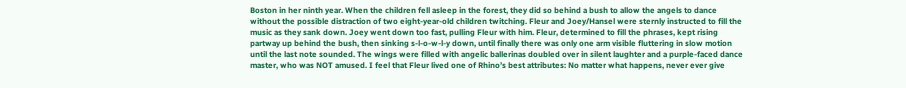Boston in her ninth year. When the children fell asleep in the forest, they did so behind a bush to allow the angels to dance without the possible distraction of two eight-year-old children twitching. Fleur and Joey/Hansel were sternly instructed to fill the music as they sank down. Joey went down too fast, pulling Fleur with him. Fleur, determined to fill the phrases, kept rising partway up behind the bush, then sinking s-l-o-w-l-y down, until finally there was only one arm visible fluttering in slow motion until the last note sounded. The wings were filled with angelic ballerinas doubled over in silent laughter and a purple-faced dance master, who was NOT amused. I feel that Fleur lived one of Rhino’s best attributes: No matter what happens, never ever give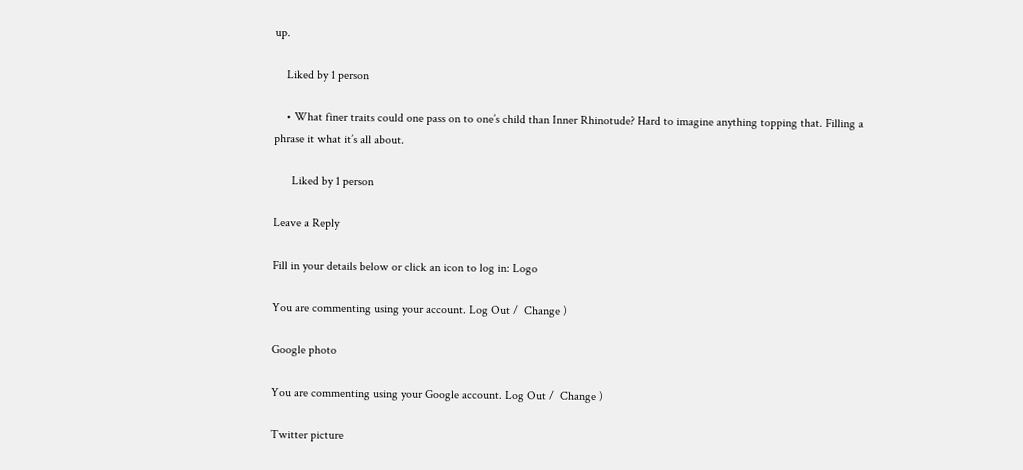up.

    Liked by 1 person

    • What finer traits could one pass on to one’s child than Inner Rhinotude? Hard to imagine anything topping that. Filling a phrase it what it’s all about.

      Liked by 1 person

Leave a Reply

Fill in your details below or click an icon to log in: Logo

You are commenting using your account. Log Out /  Change )

Google photo

You are commenting using your Google account. Log Out /  Change )

Twitter picture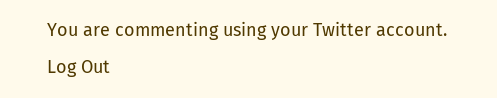You are commenting using your Twitter account. Log Out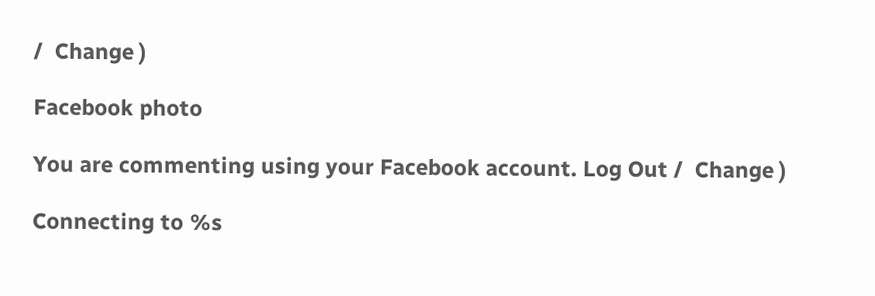/  Change )

Facebook photo

You are commenting using your Facebook account. Log Out /  Change )

Connecting to %s